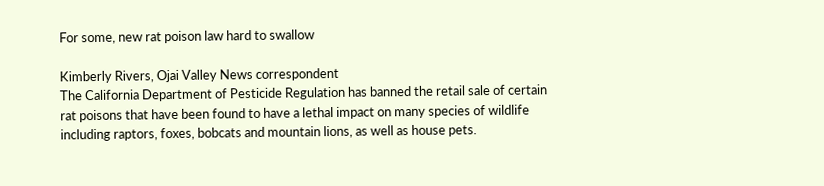For some, new rat poison law hard to swallow

Kimberly Rivers, Ojai Valley News correspondent
The California Department of Pesticide Regulation has banned the retail sale of certain rat poisons that have been found to have a lethal impact on many species of wildlife including raptors, foxes, bobcats and mountain lions, as well as house pets.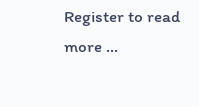Register to read more ...